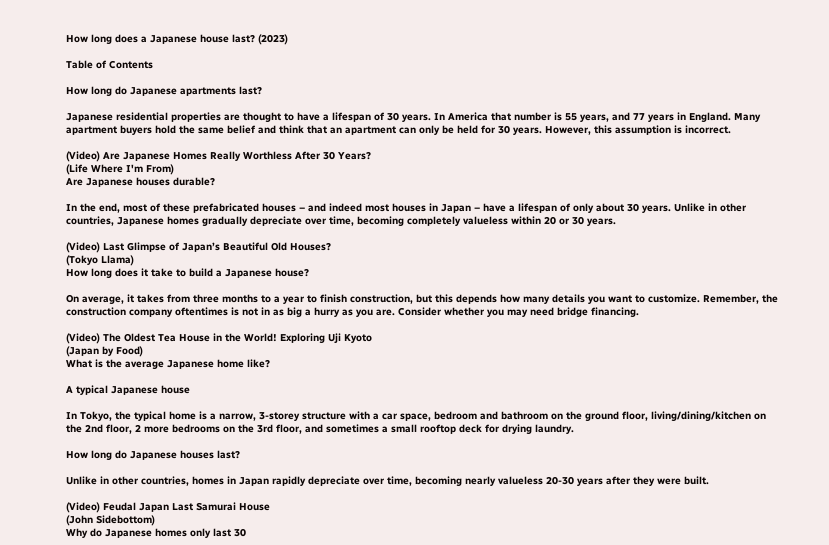How long does a Japanese house last? (2023)

Table of Contents

How long do Japanese apartments last?

Japanese residential properties are thought to have a lifespan of 30 years. In America that number is 55 years, and 77 years in England. Many apartment buyers hold the same belief and think that an apartment can only be held for 30 years. However, this assumption is incorrect.

(Video) Are Japanese Homes Really Worthless After 30 Years?
(Life Where I'm From)
Are Japanese houses durable?

In the end, most of these prefabricated houses – and indeed most houses in Japan – have a lifespan of only about 30 years. Unlike in other countries, Japanese homes gradually depreciate over time, becoming completely valueless within 20 or 30 years.

(Video) Last Glimpse of Japan’s Beautiful Old Houses?
(Tokyo Llama)
How long does it take to build a Japanese house?

On average, it takes from three months to a year to finish construction, but this depends how many details you want to customize. Remember, the construction company oftentimes is not in as big a hurry as you are. Consider whether you may need bridge financing.

(Video) The Oldest Tea House in the World! Exploring Uji Kyoto
(Japan by Food)
What is the average Japanese home like?

A typical Japanese house

In Tokyo, the typical home is a narrow, 3-storey structure with a car space, bedroom and bathroom on the ground floor, living/dining/kitchen on the 2nd floor, 2 more bedrooms on the 3rd floor, and sometimes a small rooftop deck for drying laundry.

How long do Japanese houses last?

Unlike in other countries, homes in Japan rapidly depreciate over time, becoming nearly valueless 20-30 years after they were built.

(Video) Feudal Japan Last Samurai House
(John Sidebottom)
Why do Japanese homes only last 30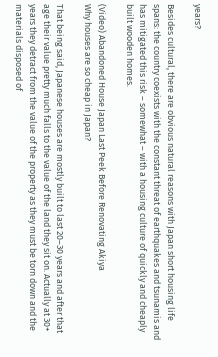years?

Besides cultural, there are obvious natural reasons with Japan short housing life spans: the country coexists with the constant threat of earthquakes and tsunamis and has mitigated this risk – somewhat – with a housing culture of quickly and cheaply built wooden homes.

(Video) Abandoned House Japan Last Peek Before Renovating Akiya
Why houses are so cheap in Japan?

That being said, Japanese houses are mostly built to last 20–30 years and after that age their value pretty much falls to the value of the land they sit on. Actually at 30+ years they detract from the value of the property as they must be torn down and the materials disposed of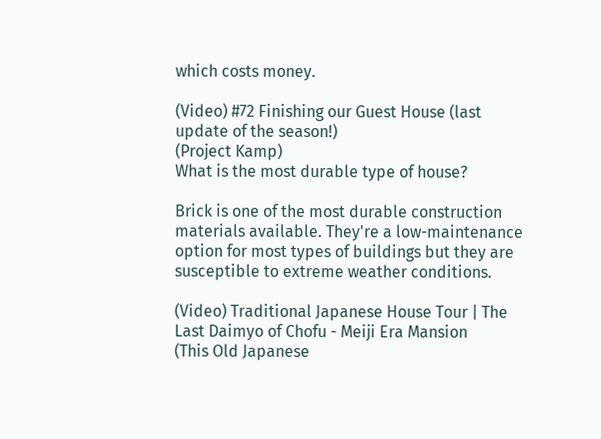which costs money.

(Video) #72 Finishing our Guest House (last update of the season!)
(Project Kamp)
What is the most durable type of house?

Brick is one of the most durable construction materials available. They're a low-maintenance option for most types of buildings but they are susceptible to extreme weather conditions.

(Video) Traditional Japanese House Tour | The Last Daimyo of Chofu - Meiji Era Mansion
(This Old Japanese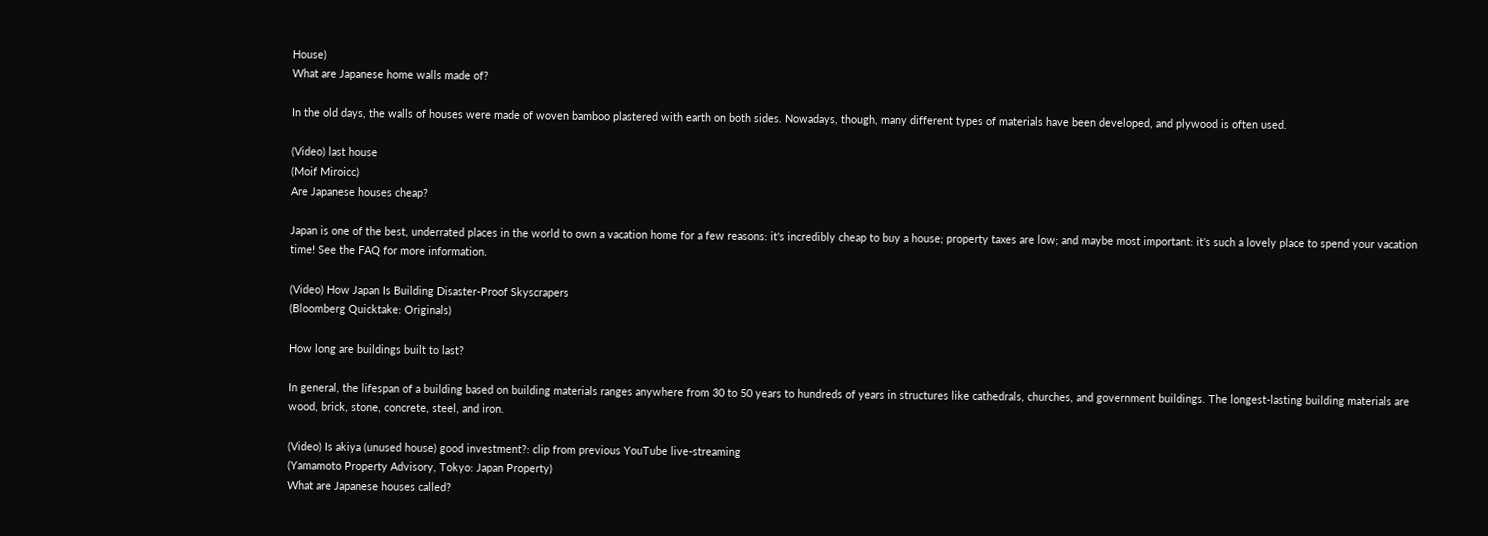House)
What are Japanese home walls made of?

In the old days, the walls of houses were made of woven bamboo plastered with earth on both sides. Nowadays, though, many different types of materials have been developed, and plywood is often used.

(Video) last house
(Moif Miroicc)
Are Japanese houses cheap?

Japan is one of the best, underrated places in the world to own a vacation home for a few reasons: it's incredibly cheap to buy a house; property taxes are low; and maybe most important: it's such a lovely place to spend your vacation time! See the FAQ for more information.

(Video) How Japan Is Building Disaster-Proof Skyscrapers
(Bloomberg Quicktake: Originals)

How long are buildings built to last?

In general, the lifespan of a building based on building materials ranges anywhere from 30 to 50 years to hundreds of years in structures like cathedrals, churches, and government buildings. The longest-lasting building materials are wood, brick, stone, concrete, steel, and iron.

(Video) Is akiya (unused house) good investment?: clip from previous YouTube live-streaming
(Yamamoto Property Advisory, Tokyo: Japan Property)
What are Japanese houses called?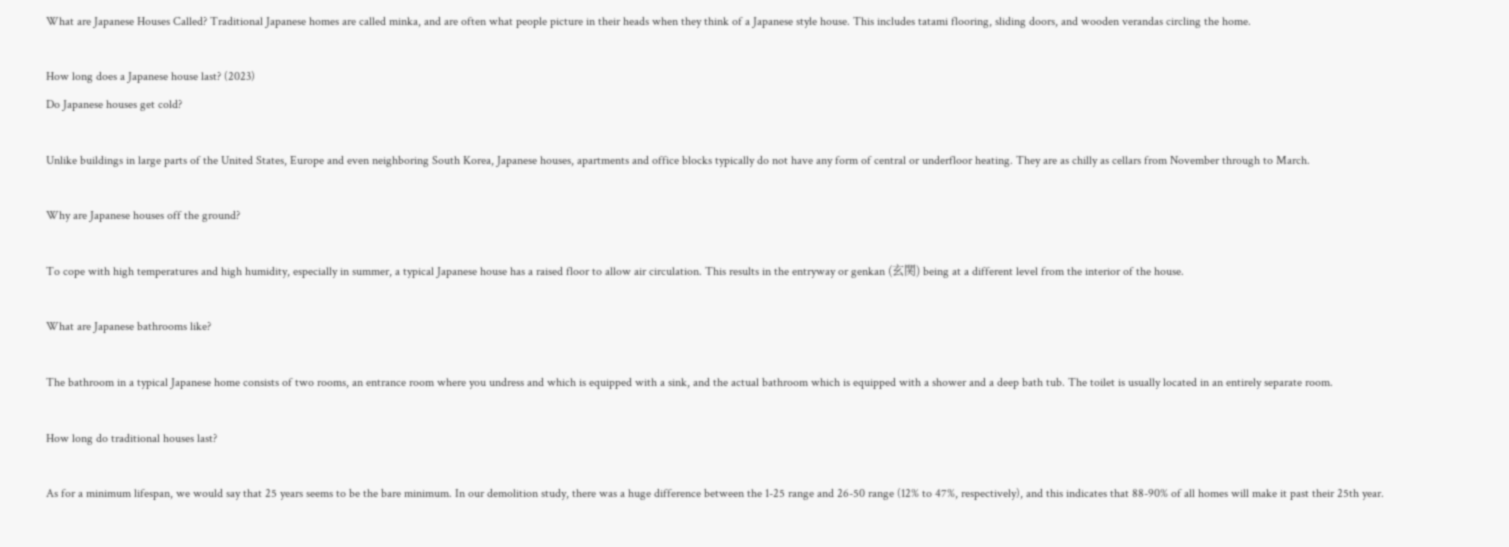What are Japanese Houses Called? Traditional Japanese homes are called minka, and are often what people picture in their heads when they think of a Japanese style house. This includes tatami flooring, sliding doors, and wooden verandas circling the home.

How long does a Japanese house last? (2023)
Do Japanese houses get cold?

Unlike buildings in large parts of the United States, Europe and even neighboring South Korea, Japanese houses, apartments and office blocks typically do not have any form of central or underfloor heating. They are as chilly as cellars from November through to March.

Why are Japanese houses off the ground?

To cope with high temperatures and high humidity, especially in summer, a typical Japanese house has a raised floor to allow air circulation. This results in the entryway or genkan (玄関) being at a different level from the interior of the house.

What are Japanese bathrooms like?

The bathroom in a typical Japanese home consists of two rooms, an entrance room where you undress and which is equipped with a sink, and the actual bathroom which is equipped with a shower and a deep bath tub. The toilet is usually located in an entirely separate room.

How long do traditional houses last?

As for a minimum lifespan, we would say that 25 years seems to be the bare minimum. In our demolition study, there was a huge difference between the 1-25 range and 26-50 range (12% to 47%, respectively), and this indicates that 88-90% of all homes will make it past their 25th year.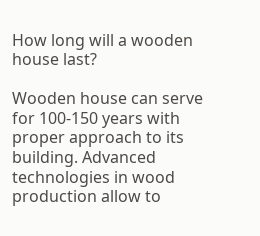How long will a wooden house last?

Wooden house can serve for 100-150 years with proper approach to its building. Advanced technologies in wood production allow to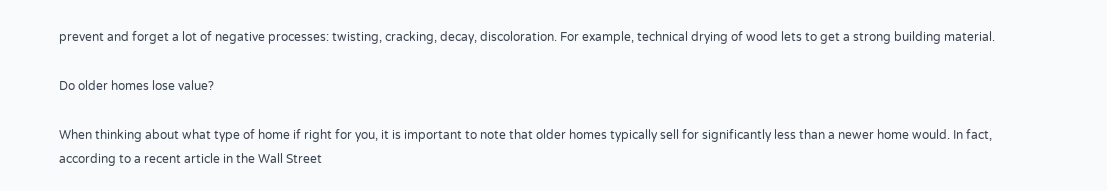prevent and forget a lot of negative processes: twisting, cracking, decay, discoloration. For example, technical drying of wood lets to get a strong building material.

Do older homes lose value?

When thinking about what type of home if right for you, it is important to note that older homes typically sell for significantly less than a newer home would. In fact, according to a recent article in the Wall Street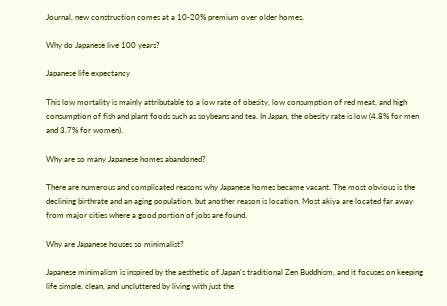Journal, new construction comes at a 10-20% premium over older homes.

Why do Japanese live 100 years?

Japanese life expectancy

This low mortality is mainly attributable to a low rate of obesity, low consumption of red meat, and high consumption of fish and plant foods such as soybeans and tea. In Japan, the obesity rate is low (4.8% for men and 3.7% for women).

Why are so many Japanese homes abandoned?

There are numerous and complicated reasons why Japanese homes became vacant. The most obvious is the declining birthrate and an aging population, but another reason is location. Most akiya are located far away from major cities where a good portion of jobs are found.

Why are Japanese houses so minimalist?

Japanese minimalism is inspired by the aesthetic of Japan's traditional Zen Buddhism, and it focuses on keeping life simple, clean, and uncluttered by living with just the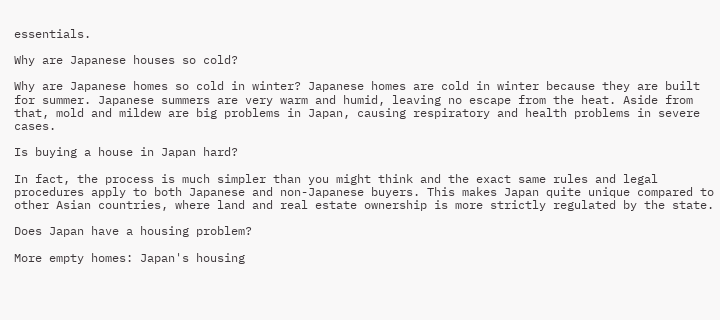essentials.

Why are Japanese houses so cold?

Why are Japanese homes so cold in winter? Japanese homes are cold in winter because they are built for summer. Japanese summers are very warm and humid, leaving no escape from the heat. Aside from that, mold and mildew are big problems in Japan, causing respiratory and health problems in severe cases.

Is buying a house in Japan hard?

In fact, the process is much simpler than you might think and the exact same rules and legal procedures apply to both Japanese and non-Japanese buyers. This makes Japan quite unique compared to other Asian countries, where land and real estate ownership is more strictly regulated by the state.

Does Japan have a housing problem?

More empty homes: Japan's housing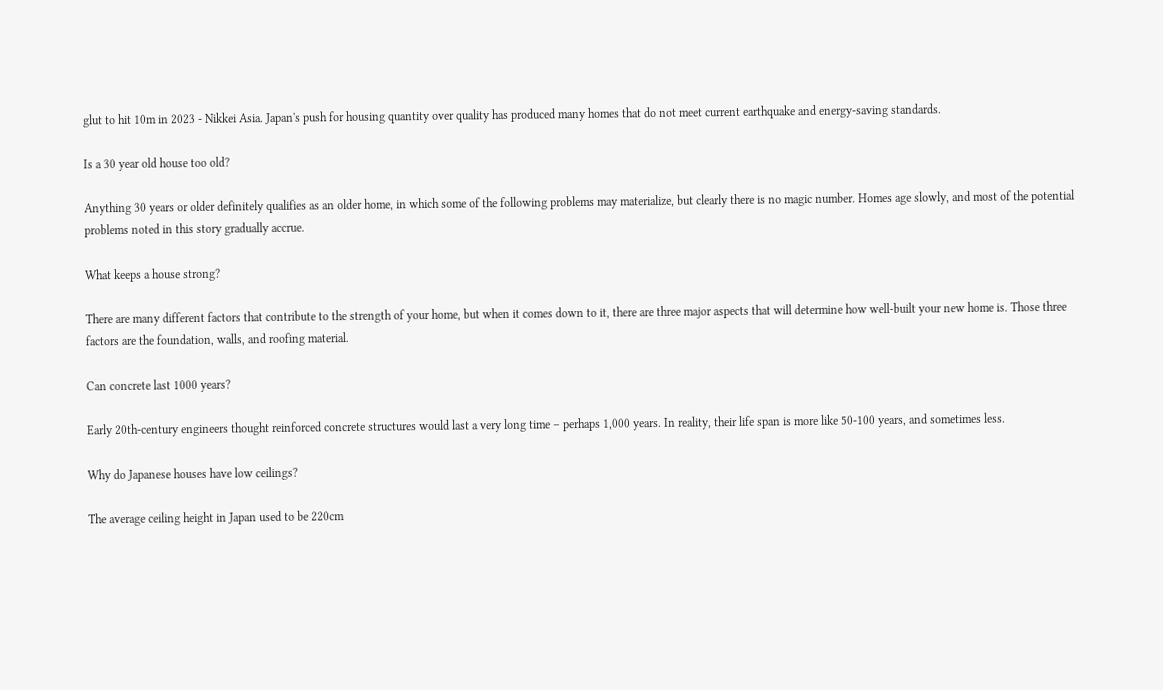glut to hit 10m in 2023 - Nikkei Asia. Japan's push for housing quantity over quality has produced many homes that do not meet current earthquake and energy-saving standards.

Is a 30 year old house too old?

Anything 30 years or older definitely qualifies as an older home, in which some of the following problems may materialize, but clearly there is no magic number. Homes age slowly, and most of the potential problems noted in this story gradually accrue.

What keeps a house strong?

There are many different factors that contribute to the strength of your home, but when it comes down to it, there are three major aspects that will determine how well-built your new home is. Those three factors are the foundation, walls, and roofing material.

Can concrete last 1000 years?

Early 20th-century engineers thought reinforced concrete structures would last a very long time – perhaps 1,000 years. In reality, their life span is more like 50-100 years, and sometimes less.

Why do Japanese houses have low ceilings?

The average ceiling height in Japan used to be 220cm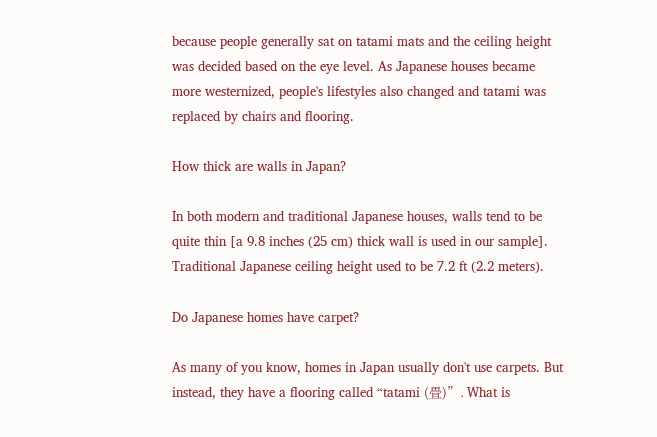because people generally sat on tatami mats and the ceiling height was decided based on the eye level. As Japanese houses became more westernized, people's lifestyles also changed and tatami was replaced by chairs and flooring.

How thick are walls in Japan?

In both modern and traditional Japanese houses, walls tend to be quite thin [a 9.8 inches (25 cm) thick wall is used in our sample]. Traditional Japanese ceiling height used to be 7.2 ft (2.2 meters).

Do Japanese homes have carpet?

As many of you know, homes in Japan usually don't use carpets. But instead, they have a flooring called “tatami (畳)”. What is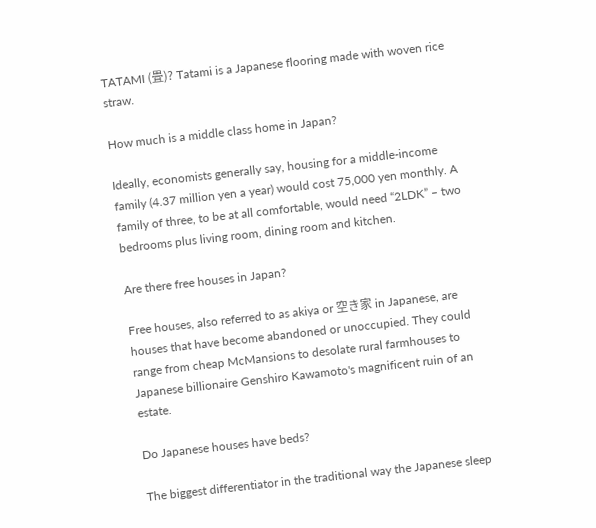TATAMI (畳)? Tatami is a Japanese flooring made with woven rice straw.

How much is a middle class home in Japan?

Ideally, economists generally say, housing for a middle-income family (4.37 million yen a year) would cost 75,000 yen monthly. A family of three, to be at all comfortable, would need “2LDK” – two bedrooms plus living room, dining room and kitchen.

Are there free houses in Japan?

Free houses, also referred to as akiya or 空き家 in Japanese, are houses that have become abandoned or unoccupied. They could range from cheap McMansions to desolate rural farmhouses to Japanese billionaire Genshiro Kawamoto's magnificent ruin of an estate.

Do Japanese houses have beds?

The biggest differentiator in the traditional way the Japanese sleep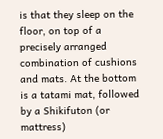is that they sleep on the floor, on top of a precisely arranged combination of cushions and mats. At the bottom is a tatami mat, followed by a Shikifuton (or mattress)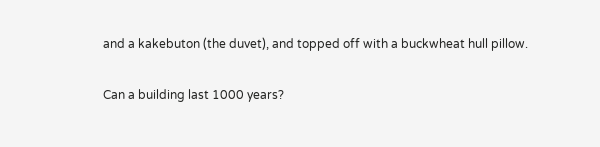and a kakebuton (the duvet), and topped off with a buckwheat hull pillow.

Can a building last 1000 years?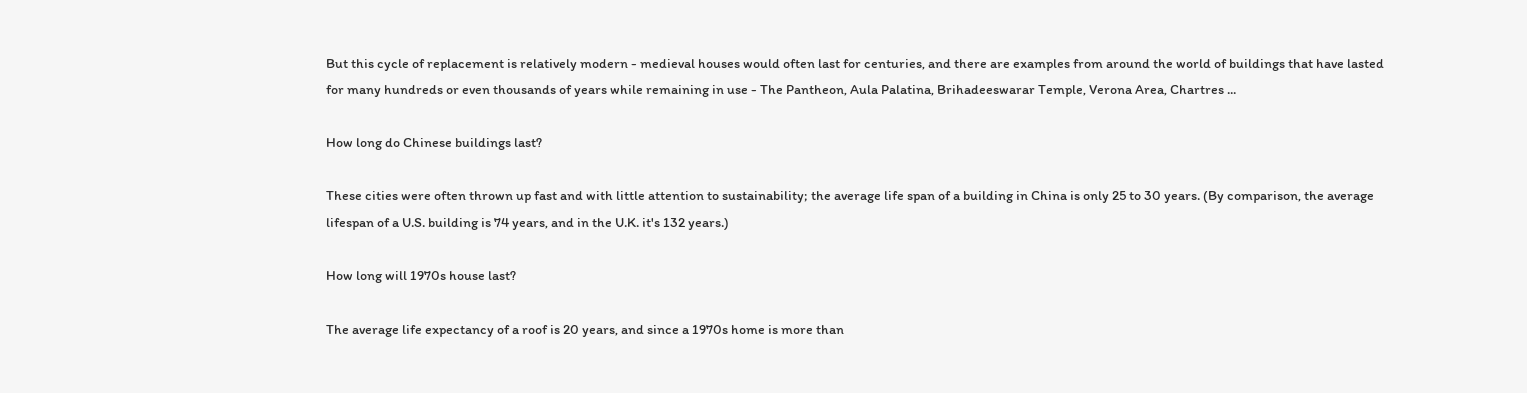But this cycle of replacement is relatively modern - medieval houses would often last for centuries, and there are examples from around the world of buildings that have lasted for many hundreds or even thousands of years while remaining in use - The Pantheon, Aula Palatina, Brihadeeswarar Temple, Verona Area, Chartres ...

How long do Chinese buildings last?

These cities were often thrown up fast and with little attention to sustainability; the average life span of a building in China is only 25 to 30 years. (By comparison, the average lifespan of a U.S. building is 74 years, and in the U.K. it's 132 years.)

How long will 1970s house last?

The average life expectancy of a roof is 20 years, and since a 1970s home is more than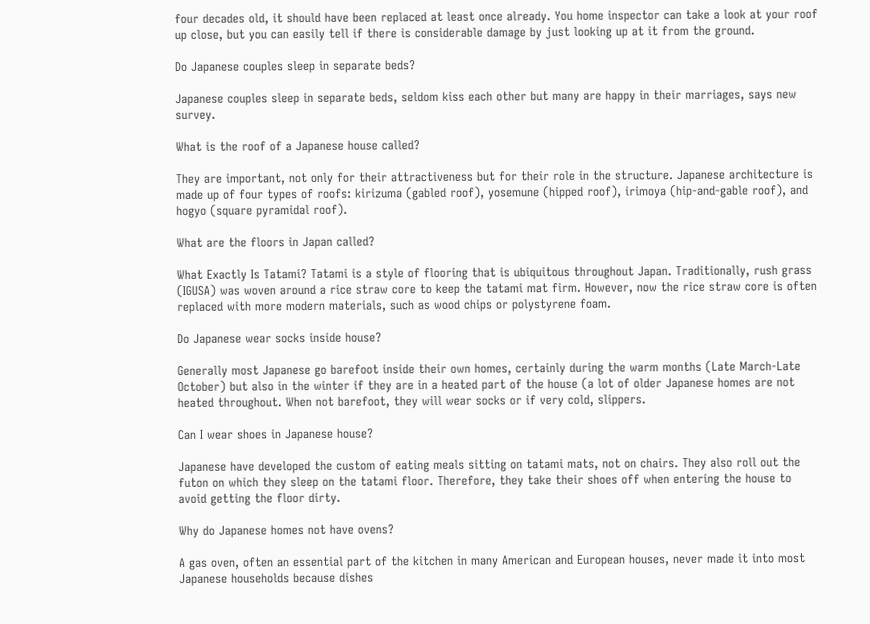four decades old, it should have been replaced at least once already. You home inspector can take a look at your roof up close, but you can easily tell if there is considerable damage by just looking up at it from the ground.

Do Japanese couples sleep in separate beds?

Japanese couples sleep in separate beds, seldom kiss each other but many are happy in their marriages, says new survey.

What is the roof of a Japanese house called?

They are important, not only for their attractiveness but for their role in the structure. Japanese architecture is made up of four types of roofs: kirizuma (gabled roof), yosemune (hipped roof), irimoya (hip-and-gable roof), and hogyo (square pyramidal roof).

What are the floors in Japan called?

What Exactly Is Tatami? Tatami is a style of flooring that is ubiquitous throughout Japan. Traditionally, rush grass (IGUSA) was woven around a rice straw core to keep the tatami mat firm. However, now the rice straw core is often replaced with more modern materials, such as wood chips or polystyrene foam.

Do Japanese wear socks inside house?

Generally most Japanese go barefoot inside their own homes, certainly during the warm months (Late March-Late October) but also in the winter if they are in a heated part of the house (a lot of older Japanese homes are not heated throughout. When not barefoot, they will wear socks or if very cold, slippers.

Can I wear shoes in Japanese house?

Japanese have developed the custom of eating meals sitting on tatami mats, not on chairs. They also roll out the futon on which they sleep on the tatami floor. Therefore, they take their shoes off when entering the house to avoid getting the floor dirty.

Why do Japanese homes not have ovens?

A gas oven, often an essential part of the kitchen in many American and European houses, never made it into most Japanese households because dishes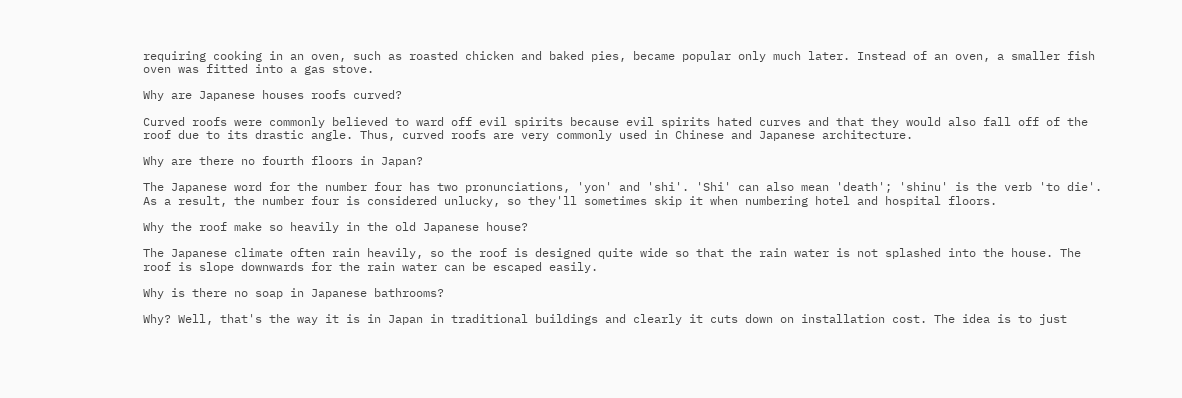requiring cooking in an oven, such as roasted chicken and baked pies, became popular only much later. Instead of an oven, a smaller fish oven was fitted into a gas stove.

Why are Japanese houses roofs curved?

Curved roofs were commonly believed to ward off evil spirits because evil spirits hated curves and that they would also fall off of the roof due to its drastic angle. Thus, curved roofs are very commonly used in Chinese and Japanese architecture.

Why are there no fourth floors in Japan?

The Japanese word for the number four has two pronunciations, 'yon' and 'shi'. 'Shi' can also mean 'death'; 'shinu' is the verb 'to die'. As a result, the number four is considered unlucky, so they'll sometimes skip it when numbering hotel and hospital floors.

Why the roof make so heavily in the old Japanese house?

The Japanese climate often rain heavily, so the roof is designed quite wide so that the rain water is not splashed into the house. The roof is slope downwards for the rain water can be escaped easily.

Why is there no soap in Japanese bathrooms?

Why? Well, that's the way it is in Japan in traditional buildings and clearly it cuts down on installation cost. The idea is to just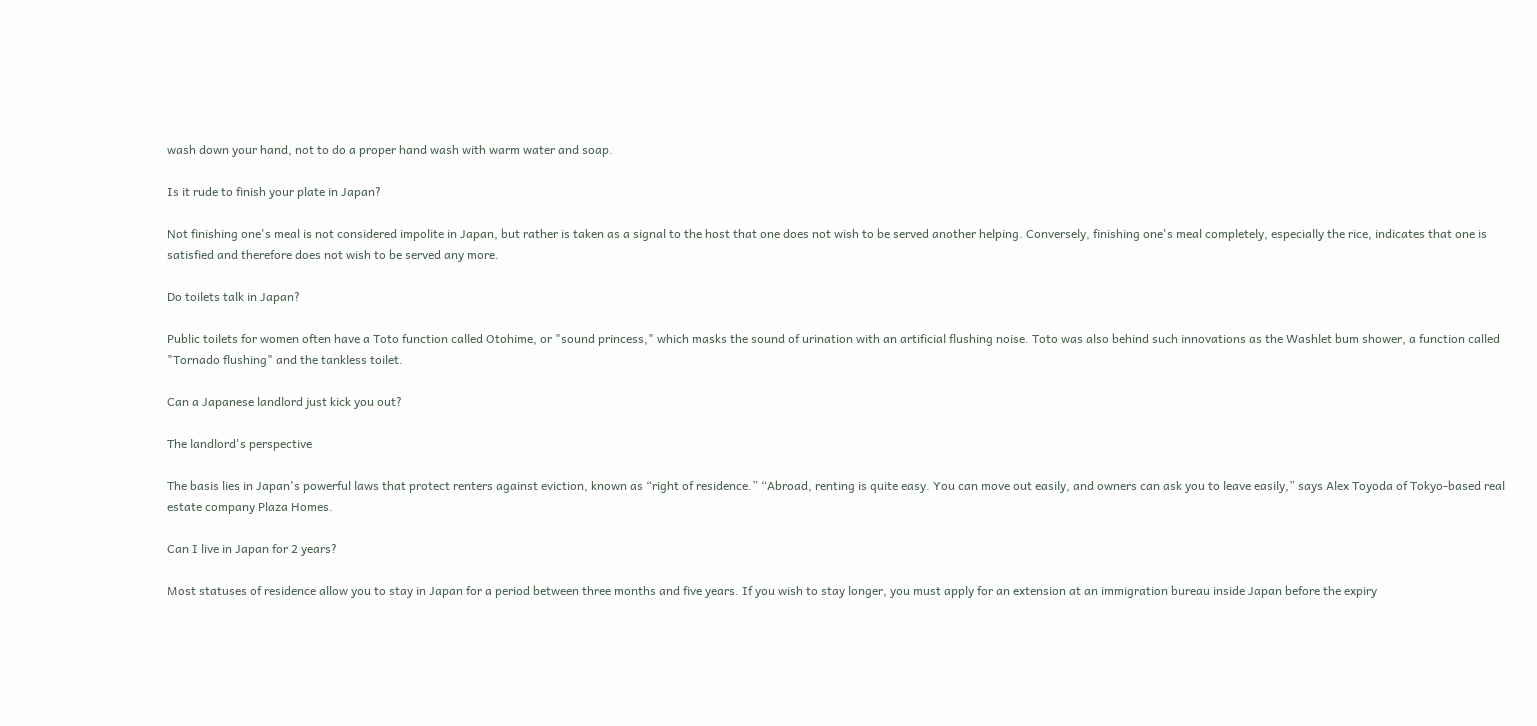wash down your hand, not to do a proper hand wash with warm water and soap.

Is it rude to finish your plate in Japan?

Not finishing one's meal is not considered impolite in Japan, but rather is taken as a signal to the host that one does not wish to be served another helping. Conversely, finishing one's meal completely, especially the rice, indicates that one is satisfied and therefore does not wish to be served any more.

Do toilets talk in Japan?

Public toilets for women often have a Toto function called Otohime, or "sound princess," which masks the sound of urination with an artificial flushing noise. Toto was also behind such innovations as the Washlet bum shower, a function called "Tornado flushing" and the tankless toilet.

Can a Japanese landlord just kick you out?

The landlord's perspective

The basis lies in Japan's powerful laws that protect renters against eviction, known as “right of residence.” “Abroad, renting is quite easy. You can move out easily, and owners can ask you to leave easily,” says Alex Toyoda of Tokyo-based real estate company Plaza Homes.

Can I live in Japan for 2 years?

Most statuses of residence allow you to stay in Japan for a period between three months and five years. If you wish to stay longer, you must apply for an extension at an immigration bureau inside Japan before the expiry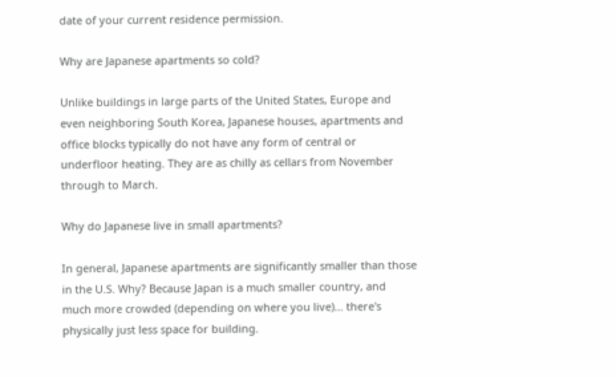date of your current residence permission.

Why are Japanese apartments so cold?

Unlike buildings in large parts of the United States, Europe and even neighboring South Korea, Japanese houses, apartments and office blocks typically do not have any form of central or underfloor heating. They are as chilly as cellars from November through to March.

Why do Japanese live in small apartments?

In general, Japanese apartments are significantly smaller than those in the U.S. Why? Because Japan is a much smaller country, and much more crowded (depending on where you live)… there's physically just less space for building.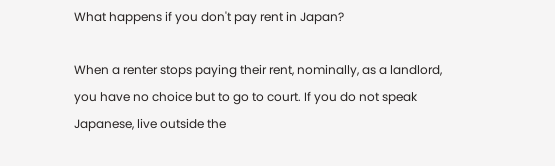What happens if you don't pay rent in Japan?

When a renter stops paying their rent, nominally, as a landlord, you have no choice but to go to court. If you do not speak Japanese, live outside the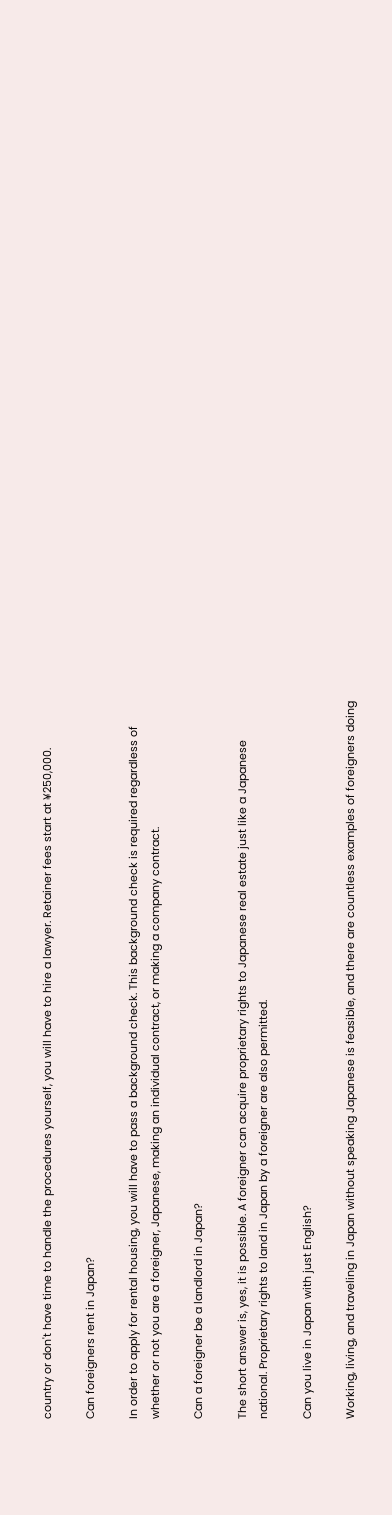country or don't have time to handle the procedures yourself, you will have to hire a lawyer. Retainer fees start at ¥250,000.

Can foreigners rent in Japan?

In order to apply for rental housing, you will have to pass a background check. This background check is required regardless of whether or not you are a foreigner, Japanese, making an individual contract, or making a company contract.

Can a foreigner be a landlord in Japan?

The short answer is, yes, it is possible. A foreigner can acquire proprietary rights to Japanese real estate just like a Japanese national. Proprietary rights to land in Japan by a foreigner are also permitted.

Can you live in Japan with just English?

Working, living, and traveling in Japan without speaking Japanese is feasible, and there are countless examples of foreigners doing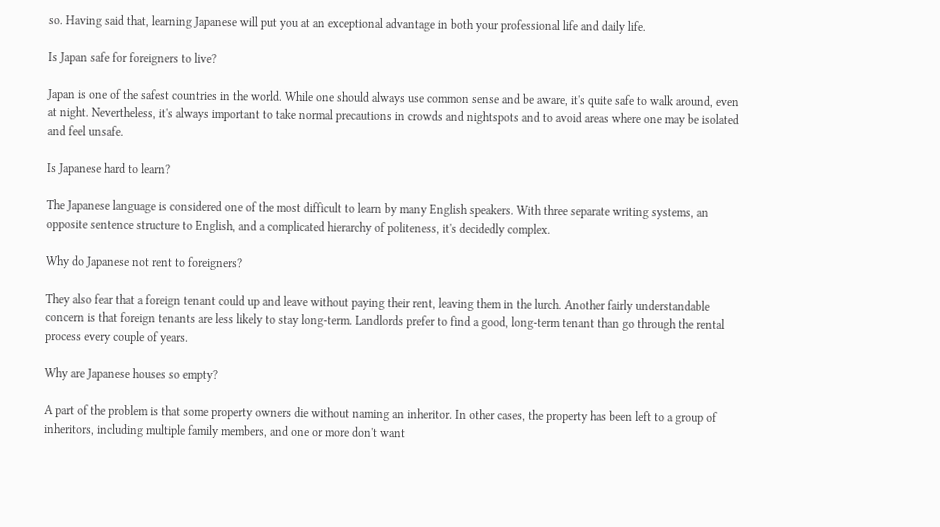so. Having said that, learning Japanese will put you at an exceptional advantage in both your professional life and daily life.

Is Japan safe for foreigners to live?

Japan is one of the safest countries in the world. While one should always use common sense and be aware, it's quite safe to walk around, even at night. Nevertheless, it's always important to take normal precautions in crowds and nightspots and to avoid areas where one may be isolated and feel unsafe.

Is Japanese hard to learn?

The Japanese language is considered one of the most difficult to learn by many English speakers. With three separate writing systems, an opposite sentence structure to English, and a complicated hierarchy of politeness, it's decidedly complex.

Why do Japanese not rent to foreigners?

They also fear that a foreign tenant could up and leave without paying their rent, leaving them in the lurch. Another fairly understandable concern is that foreign tenants are less likely to stay long-term. Landlords prefer to find a good, long-term tenant than go through the rental process every couple of years.

Why are Japanese houses so empty?

A part of the problem is that some property owners die without naming an inheritor. In other cases, the property has been left to a group of inheritors, including multiple family members, and one or more don't want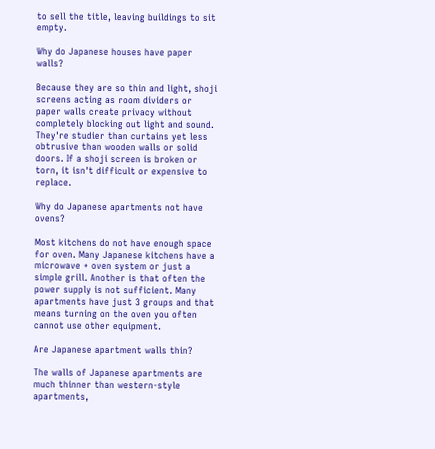to sell the title, leaving buildings to sit empty.

Why do Japanese houses have paper walls?

Because they are so thin and light, shoji screens acting as room dividers or paper walls create privacy without completely blocking out light and sound. They're studier than curtains yet less obtrusive than wooden walls or solid doors. If a shoji screen is broken or torn, it isn't difficult or expensive to replace.

Why do Japanese apartments not have ovens?

Most kitchens do not have enough space for oven. Many Japanese kitchens have a microwave + oven system or just a simple grill. Another is that often the power supply is not sufficient. Many apartments have just 3 groups and that means turning on the oven you often cannot use other equipment.

Are Japanese apartment walls thin?

The walls of Japanese apartments are much thinner than western-style apartments,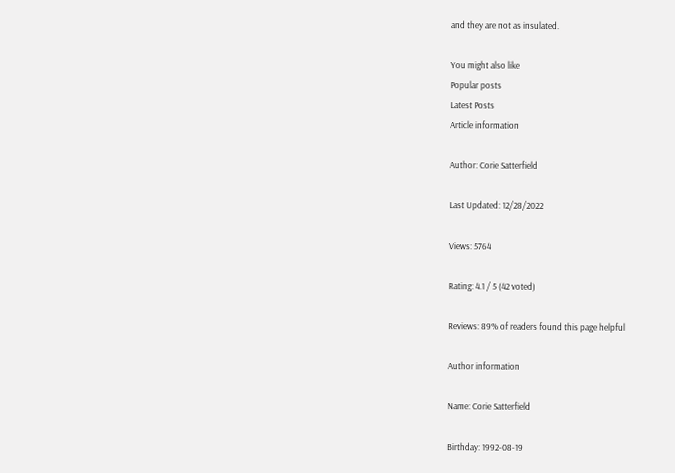and they are not as insulated.

You might also like
Popular posts
Latest Posts
Article information

Author: Corie Satterfield

Last Updated: 12/28/2022

Views: 5764

Rating: 4.1 / 5 (42 voted)

Reviews: 89% of readers found this page helpful

Author information

Name: Corie Satterfield

Birthday: 1992-08-19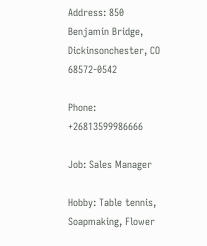Address: 850 Benjamin Bridge, Dickinsonchester, CO 68572-0542

Phone: +26813599986666

Job: Sales Manager

Hobby: Table tennis, Soapmaking, Flower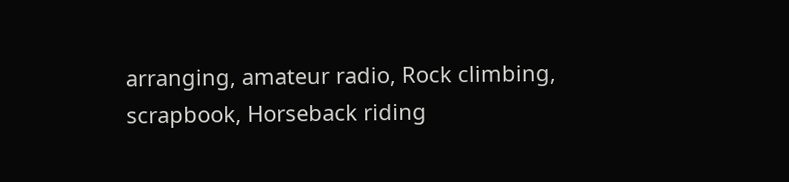arranging, amateur radio, Rock climbing, scrapbook, Horseback riding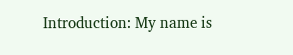Introduction: My name is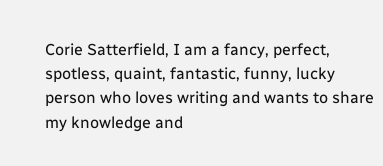Corie Satterfield, I am a fancy, perfect, spotless, quaint, fantastic, funny, lucky person who loves writing and wants to share my knowledge and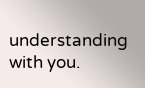understanding with you.